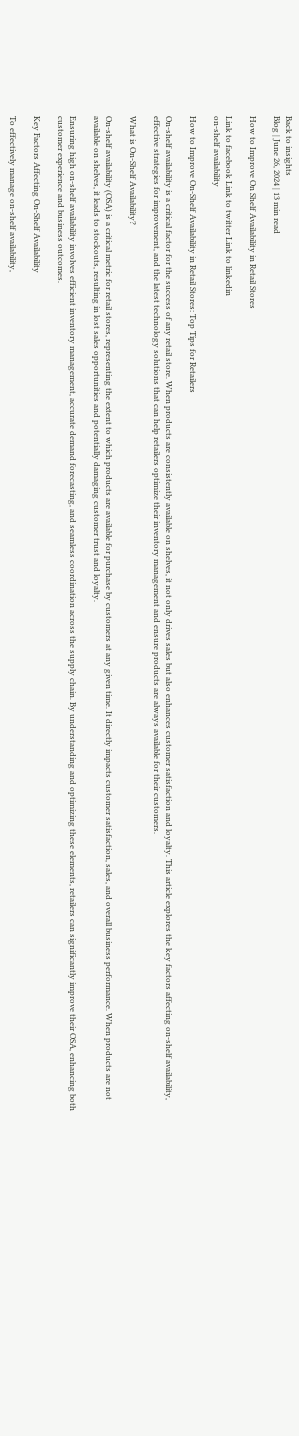Back to insights
Blog | June 26, 2024 | 13 min read

How to Improve On Shelf Availability in Retail Stores

Link to facebook Link to twitter Link to linkedin
on-shelf availability

How to Improve On-Shelf Availability in Retail Stores: Top Tips for Retailers

On-shelf availability is a critical factor for the success of any retail store. When products are consistently available on shelves, it not only drives sales but also enhances customer satisfaction and loyalty. This article explores the key factors affecting on-shelf availability, effective strategies for improvement, and the latest technology solutions that can help retailers optimize their inventory management and ensure products are always available for their customers.

What is On-Shelf Availability?

On-shelf availability (OSA) is a critical metric for retail stores, representing the extent to which products are available for purchase by customers at any given time. It directly impacts customer satisfaction, sales, and overall business performance. When products are not available on shelves, it leads to stockouts, resulting in lost sales opportunities and potentially damaging customer trust and loyalty.

Ensuring high on-shelf availability involves efficient inventory management, accurate demand forecasting, and seamless coordination across the supply chain. By understanding and optimizing these elements, retailers can significantly improve their OSA, enhancing both customer experience and business outcomes.

Key Factors Affecting On-Shelf Availability

To effectively manage on-shelf availability,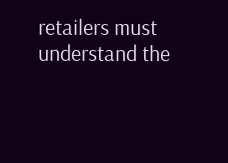retailers must understand the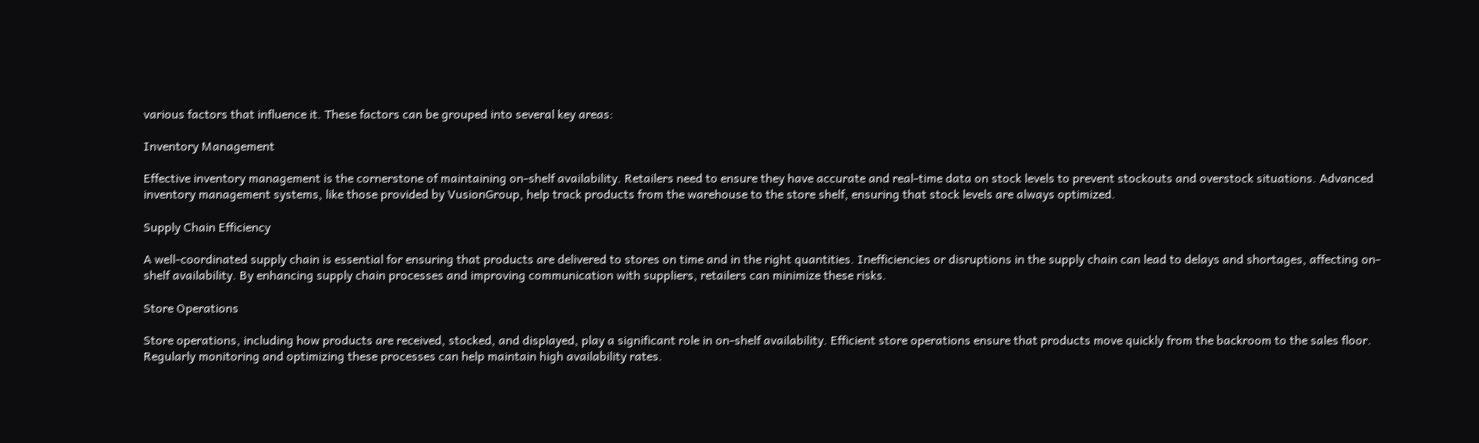various factors that influence it. These factors can be grouped into several key areas:

Inventory Management

Effective inventory management is the cornerstone of maintaining on-shelf availability. Retailers need to ensure they have accurate and real-time data on stock levels to prevent stockouts and overstock situations. Advanced inventory management systems, like those provided by VusionGroup, help track products from the warehouse to the store shelf, ensuring that stock levels are always optimized.

Supply Chain Efficiency

A well-coordinated supply chain is essential for ensuring that products are delivered to stores on time and in the right quantities. Inefficiencies or disruptions in the supply chain can lead to delays and shortages, affecting on-shelf availability. By enhancing supply chain processes and improving communication with suppliers, retailers can minimize these risks.

Store Operations

Store operations, including how products are received, stocked, and displayed, play a significant role in on-shelf availability. Efficient store operations ensure that products move quickly from the backroom to the sales floor. Regularly monitoring and optimizing these processes can help maintain high availability rates.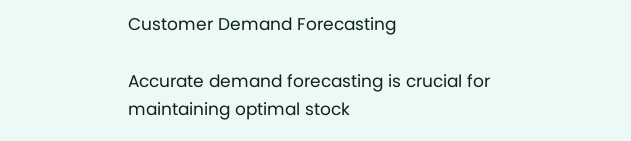Customer Demand Forecasting

Accurate demand forecasting is crucial for maintaining optimal stock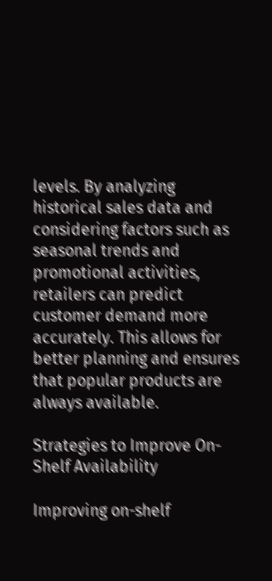levels. By analyzing historical sales data and considering factors such as seasonal trends and promotional activities, retailers can predict customer demand more accurately. This allows for better planning and ensures that popular products are always available.

Strategies to Improve On-Shelf Availability

Improving on-shelf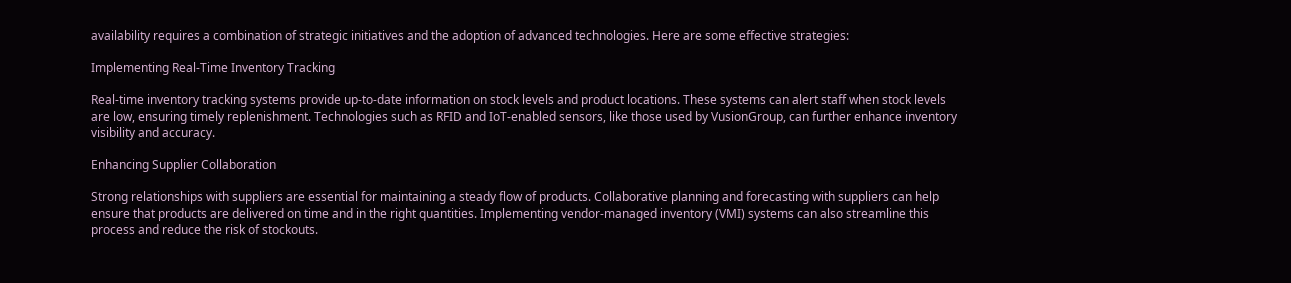availability requires a combination of strategic initiatives and the adoption of advanced technologies. Here are some effective strategies:

Implementing Real-Time Inventory Tracking

Real-time inventory tracking systems provide up-to-date information on stock levels and product locations. These systems can alert staff when stock levels are low, ensuring timely replenishment. Technologies such as RFID and IoT-enabled sensors, like those used by VusionGroup, can further enhance inventory visibility and accuracy.

Enhancing Supplier Collaboration

Strong relationships with suppliers are essential for maintaining a steady flow of products. Collaborative planning and forecasting with suppliers can help ensure that products are delivered on time and in the right quantities. Implementing vendor-managed inventory (VMI) systems can also streamline this process and reduce the risk of stockouts.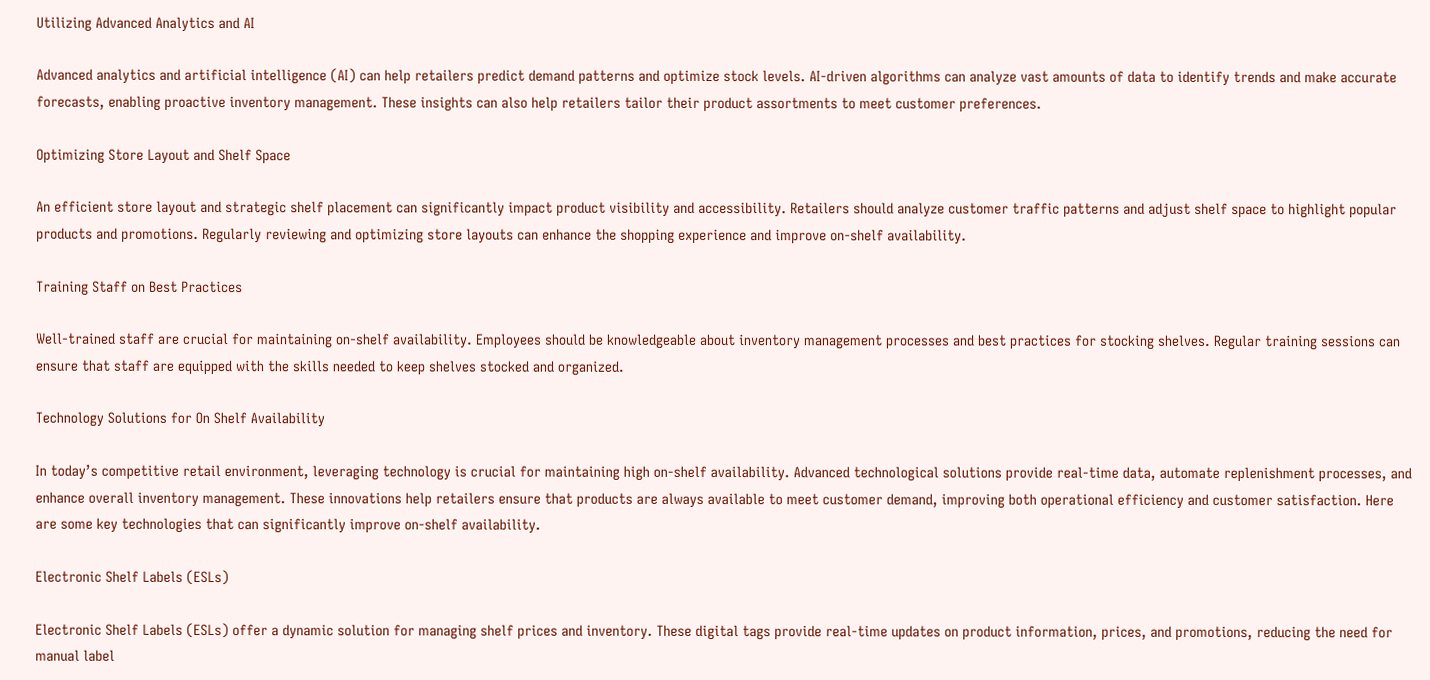Utilizing Advanced Analytics and AI

Advanced analytics and artificial intelligence (AI) can help retailers predict demand patterns and optimize stock levels. AI-driven algorithms can analyze vast amounts of data to identify trends and make accurate forecasts, enabling proactive inventory management. These insights can also help retailers tailor their product assortments to meet customer preferences.

Optimizing Store Layout and Shelf Space

An efficient store layout and strategic shelf placement can significantly impact product visibility and accessibility. Retailers should analyze customer traffic patterns and adjust shelf space to highlight popular products and promotions. Regularly reviewing and optimizing store layouts can enhance the shopping experience and improve on-shelf availability.

Training Staff on Best Practices

Well-trained staff are crucial for maintaining on-shelf availability. Employees should be knowledgeable about inventory management processes and best practices for stocking shelves. Regular training sessions can ensure that staff are equipped with the skills needed to keep shelves stocked and organized.

Technology Solutions for On Shelf Availability

In today’s competitive retail environment, leveraging technology is crucial for maintaining high on-shelf availability. Advanced technological solutions provide real-time data, automate replenishment processes, and enhance overall inventory management. These innovations help retailers ensure that products are always available to meet customer demand, improving both operational efficiency and customer satisfaction. Here are some key technologies that can significantly improve on-shelf availability.

Electronic Shelf Labels (ESLs)

Electronic Shelf Labels (ESLs) offer a dynamic solution for managing shelf prices and inventory. These digital tags provide real-time updates on product information, prices, and promotions, reducing the need for manual label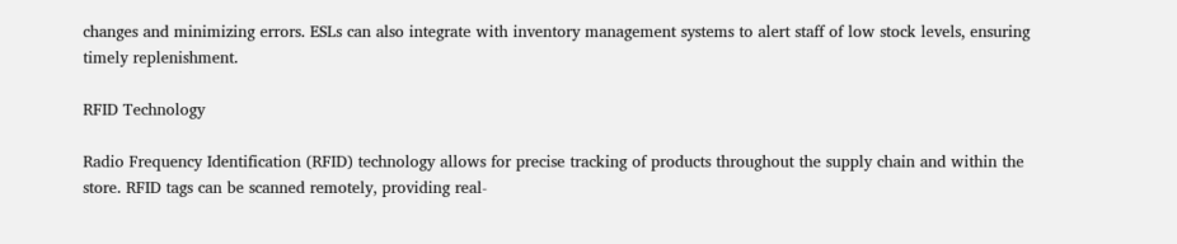changes and minimizing errors. ESLs can also integrate with inventory management systems to alert staff of low stock levels, ensuring timely replenishment.

RFID Technology

Radio Frequency Identification (RFID) technology allows for precise tracking of products throughout the supply chain and within the store. RFID tags can be scanned remotely, providing real-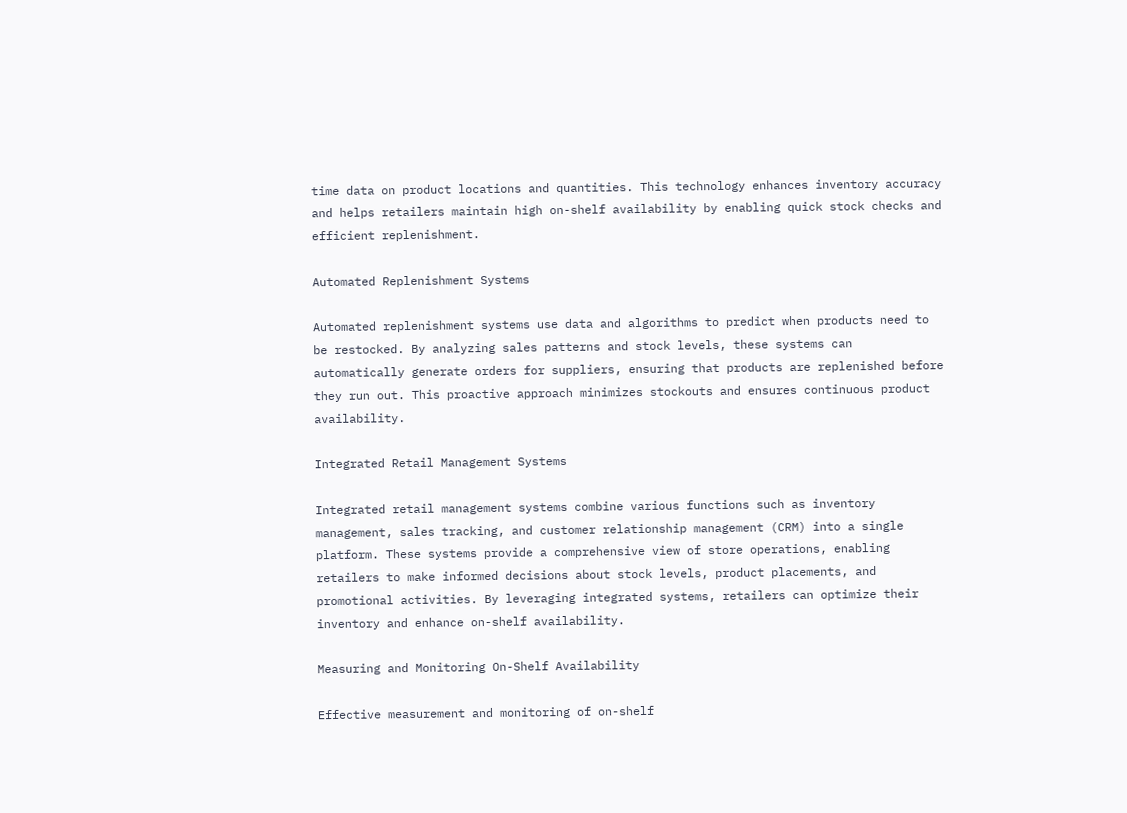time data on product locations and quantities. This technology enhances inventory accuracy and helps retailers maintain high on-shelf availability by enabling quick stock checks and efficient replenishment.

Automated Replenishment Systems

Automated replenishment systems use data and algorithms to predict when products need to be restocked. By analyzing sales patterns and stock levels, these systems can automatically generate orders for suppliers, ensuring that products are replenished before they run out. This proactive approach minimizes stockouts and ensures continuous product availability.

Integrated Retail Management Systems

Integrated retail management systems combine various functions such as inventory management, sales tracking, and customer relationship management (CRM) into a single platform. These systems provide a comprehensive view of store operations, enabling retailers to make informed decisions about stock levels, product placements, and promotional activities. By leveraging integrated systems, retailers can optimize their inventory and enhance on-shelf availability.

Measuring and Monitoring On-Shelf Availability

Effective measurement and monitoring of on-shelf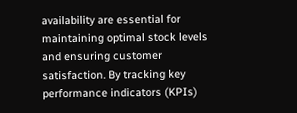availability are essential for maintaining optimal stock levels and ensuring customer satisfaction. By tracking key performance indicators (KPIs)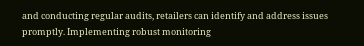and conducting regular audits, retailers can identify and address issues promptly. Implementing robust monitoring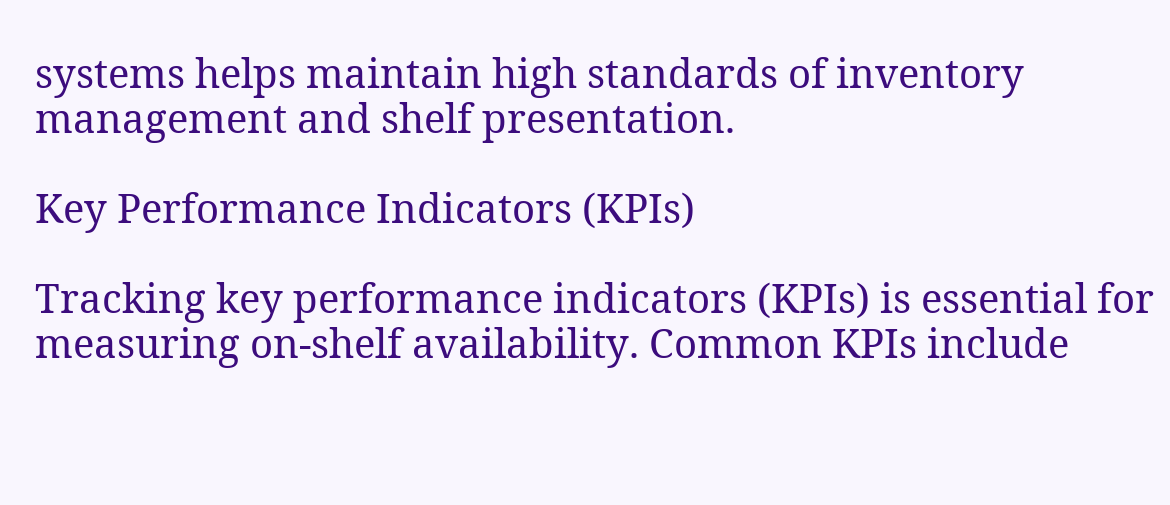systems helps maintain high standards of inventory management and shelf presentation.

Key Performance Indicators (KPIs)

Tracking key performance indicators (KPIs) is essential for measuring on-shelf availability. Common KPIs include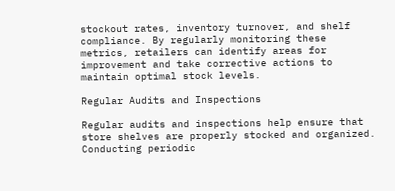stockout rates, inventory turnover, and shelf compliance. By regularly monitoring these metrics, retailers can identify areas for improvement and take corrective actions to maintain optimal stock levels.

Regular Audits and Inspections

Regular audits and inspections help ensure that store shelves are properly stocked and organized. Conducting periodic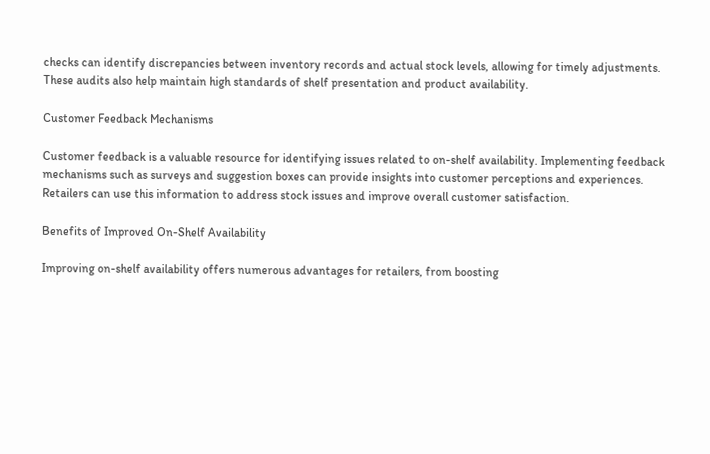checks can identify discrepancies between inventory records and actual stock levels, allowing for timely adjustments. These audits also help maintain high standards of shelf presentation and product availability.

Customer Feedback Mechanisms

Customer feedback is a valuable resource for identifying issues related to on-shelf availability. Implementing feedback mechanisms such as surveys and suggestion boxes can provide insights into customer perceptions and experiences. Retailers can use this information to address stock issues and improve overall customer satisfaction.

Benefits of Improved On-Shelf Availability

Improving on-shelf availability offers numerous advantages for retailers, from boosting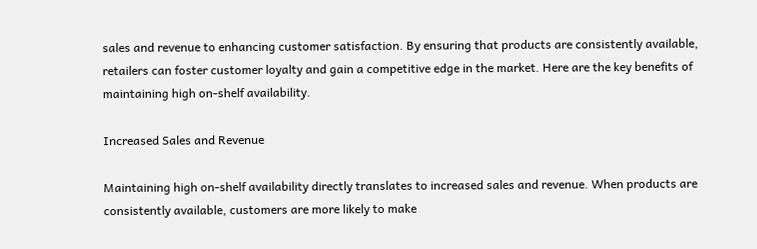sales and revenue to enhancing customer satisfaction. By ensuring that products are consistently available, retailers can foster customer loyalty and gain a competitive edge in the market. Here are the key benefits of maintaining high on-shelf availability.

Increased Sales and Revenue

Maintaining high on-shelf availability directly translates to increased sales and revenue. When products are consistently available, customers are more likely to make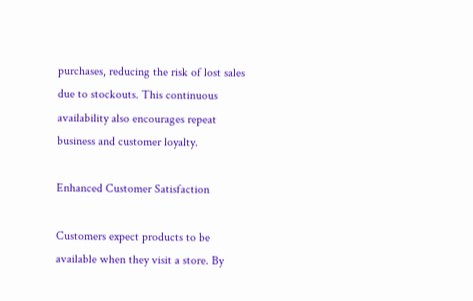purchases, reducing the risk of lost sales due to stockouts. This continuous availability also encourages repeat business and customer loyalty.

Enhanced Customer Satisfaction

Customers expect products to be available when they visit a store. By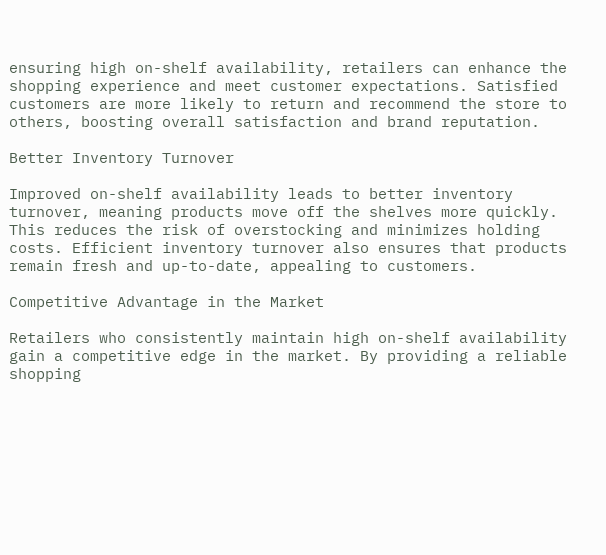ensuring high on-shelf availability, retailers can enhance the shopping experience and meet customer expectations. Satisfied customers are more likely to return and recommend the store to others, boosting overall satisfaction and brand reputation.

Better Inventory Turnover

Improved on-shelf availability leads to better inventory turnover, meaning products move off the shelves more quickly. This reduces the risk of overstocking and minimizes holding costs. Efficient inventory turnover also ensures that products remain fresh and up-to-date, appealing to customers.

Competitive Advantage in the Market

Retailers who consistently maintain high on-shelf availability gain a competitive edge in the market. By providing a reliable shopping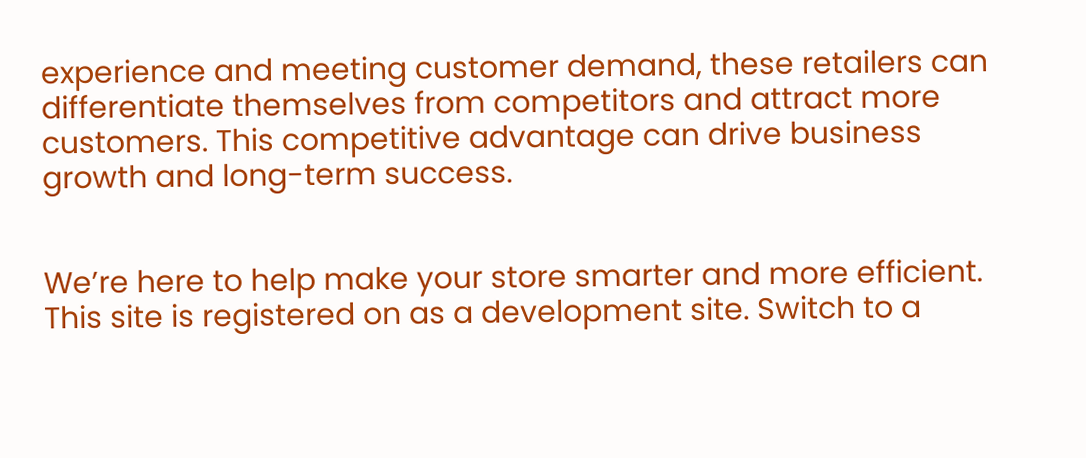experience and meeting customer demand, these retailers can differentiate themselves from competitors and attract more customers. This competitive advantage can drive business growth and long-term success.


We’re here to help make your store smarter and more efficient.
This site is registered on as a development site. Switch to a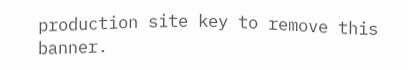production site key to remove this banner.